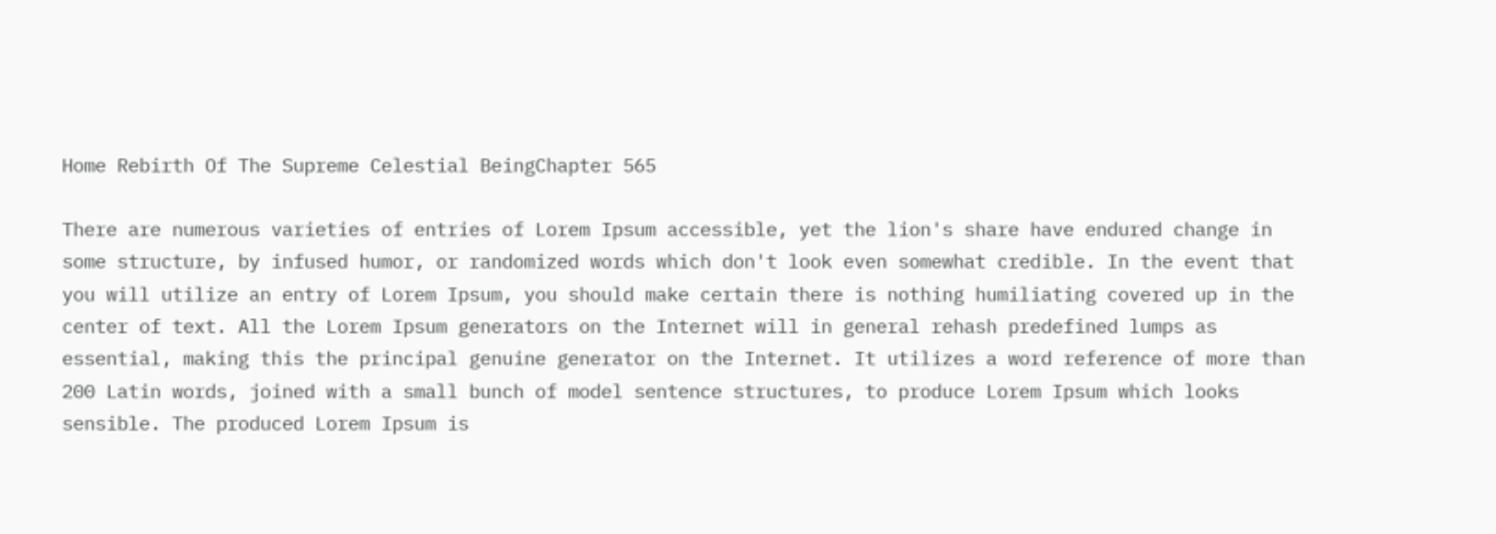Home Rebirth Of The Supreme Celestial BeingChapter 565

There are numerous varieties of entries of Lorem Ipsum accessible, yet the lion's share have endured change in some structure, by infused humor, or randomized words which don't look even somewhat credible. In the event that you will utilize an entry of Lorem Ipsum, you should make certain there is nothing humiliating covered up in the center of text. All the Lorem Ipsum generators on the Internet will in general rehash predefined lumps as essential, making this the principal genuine generator on the Internet. It utilizes a word reference of more than 200 Latin words, joined with a small bunch of model sentence structures, to produce Lorem Ipsum which looks sensible. The produced Lorem Ipsum is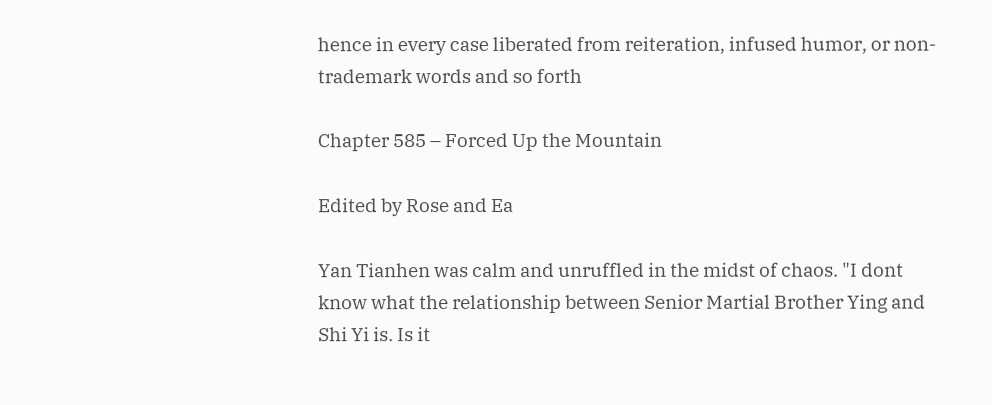hence in every case liberated from reiteration, infused humor, or non-trademark words and so forth

Chapter 585 – Forced Up the Mountain

Edited by Rose and Ea

Yan Tianhen was calm and unruffled in the midst of chaos. "I dont know what the relationship between Senior Martial Brother Ying and Shi Yi is. Is it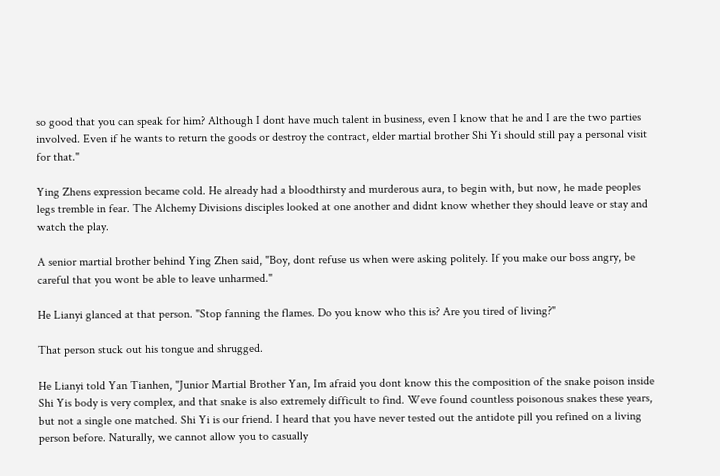so good that you can speak for him? Although I dont have much talent in business, even I know that he and I are the two parties involved. Even if he wants to return the goods or destroy the contract, elder martial brother Shi Yi should still pay a personal visit for that."

Ying Zhens expression became cold. He already had a bloodthirsty and murderous aura, to begin with, but now, he made peoples legs tremble in fear. The Alchemy Divisions disciples looked at one another and didnt know whether they should leave or stay and watch the play.

A senior martial brother behind Ying Zhen said, "Boy, dont refuse us when were asking politely. If you make our boss angry, be careful that you wont be able to leave unharmed."

He Lianyi glanced at that person. "Stop fanning the flames. Do you know who this is? Are you tired of living?"

That person stuck out his tongue and shrugged.

He Lianyi told Yan Tianhen, "Junior Martial Brother Yan, Im afraid you dont know this the composition of the snake poison inside Shi Yis body is very complex, and that snake is also extremely difficult to find. Weve found countless poisonous snakes these years, but not a single one matched. Shi Yi is our friend. I heard that you have never tested out the antidote pill you refined on a living person before. Naturally, we cannot allow you to casually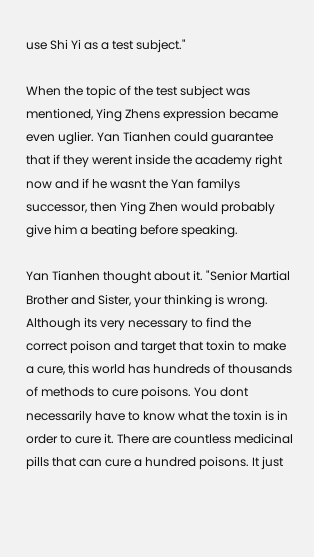use Shi Yi as a test subject."

When the topic of the test subject was mentioned, Ying Zhens expression became even uglier. Yan Tianhen could guarantee that if they werent inside the academy right now and if he wasnt the Yan familys successor, then Ying Zhen would probably give him a beating before speaking.

Yan Tianhen thought about it. "Senior Martial Brother and Sister, your thinking is wrong. Although its very necessary to find the correct poison and target that toxin to make a cure, this world has hundreds of thousands of methods to cure poisons. You dont necessarily have to know what the toxin is in order to cure it. There are countless medicinal pills that can cure a hundred poisons. It just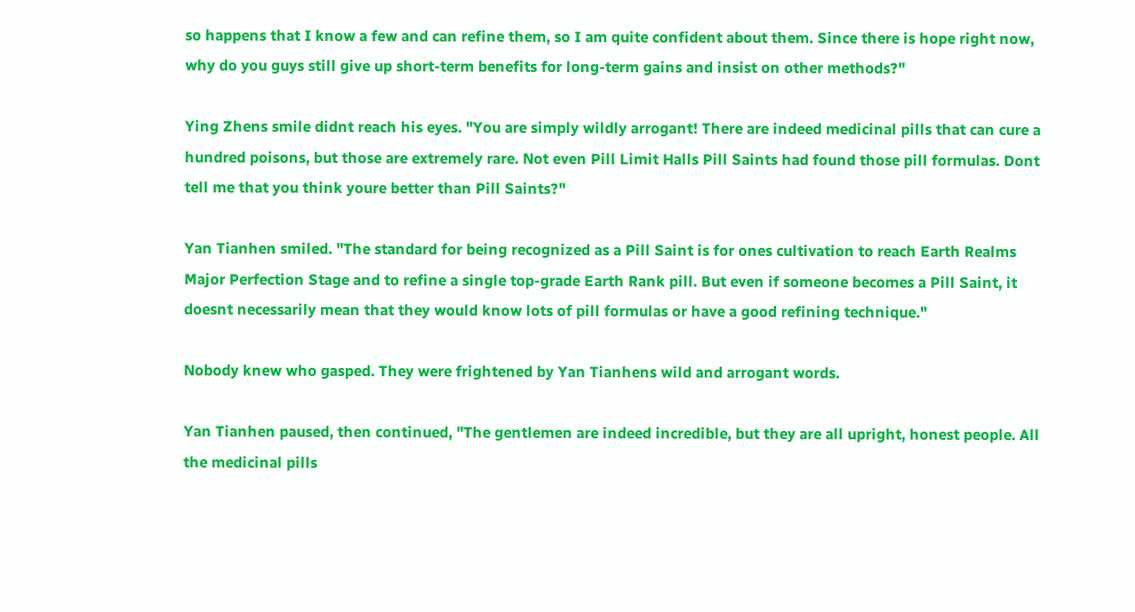so happens that I know a few and can refine them, so I am quite confident about them. Since there is hope right now, why do you guys still give up short-term benefits for long-term gains and insist on other methods?"

Ying Zhens smile didnt reach his eyes. "You are simply wildly arrogant! There are indeed medicinal pills that can cure a hundred poisons, but those are extremely rare. Not even Pill Limit Halls Pill Saints had found those pill formulas. Dont tell me that you think youre better than Pill Saints?"

Yan Tianhen smiled. "The standard for being recognized as a Pill Saint is for ones cultivation to reach Earth Realms Major Perfection Stage and to refine a single top-grade Earth Rank pill. But even if someone becomes a Pill Saint, it doesnt necessarily mean that they would know lots of pill formulas or have a good refining technique."

Nobody knew who gasped. They were frightened by Yan Tianhens wild and arrogant words.

Yan Tianhen paused, then continued, "The gentlemen are indeed incredible, but they are all upright, honest people. All the medicinal pills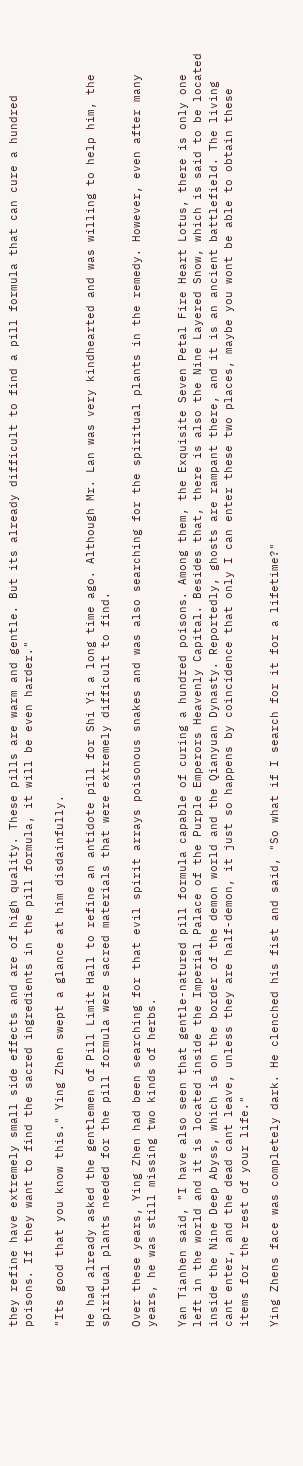they refine have extremely small side effects and are of high quality. These pills are warm and gentle. But its already difficult to find a pill formula that can cure a hundred poisons. If they want to find the sacred ingredients in the pill formula, it will be even harder."

"Its good that you know this." Ying Zhen swept a glance at him disdainfully.

He had already asked the gentlemen of Pill Limit Hall to refine an antidote pill for Shi Yi a long time ago. Although Mr. Lan was very kindhearted and was willing to help him, the spiritual plants needed for the pill formula were sacred materials that were extremely difficult to find.

Over these years, Ying Zhen had been searching for that evil spirit arrays poisonous snakes and was also searching for the spiritual plants in the remedy. However, even after many years, he was still missing two kinds of herbs.

Yan Tianhen said, "I have also seen that gentle-natured pill formula capable of curing a hundred poisons. Among them, the Exquisite Seven Petal Fire Heart Lotus, there is only one left in the world and it is located inside the Imperial Palace of the Purple Emperors Heavenly Capital. Besides that, there is also the Nine Layered Snow, which is said to be located inside the Nine Deep Abyss, which is on the border of the demon world and the Qianyuan Dynasty. Reportedly, ghosts are rampant there, and it is an ancient battlefield. The living cant enter, and the dead cant leave, unless they are half-demon, it just so happens by coincidence that only I can enter these two places, maybe you wont be able to obtain these items for the rest of your life."

Ying Zhens face was completely dark. He clenched his fist and said, "So what if I search for it for a lifetime?"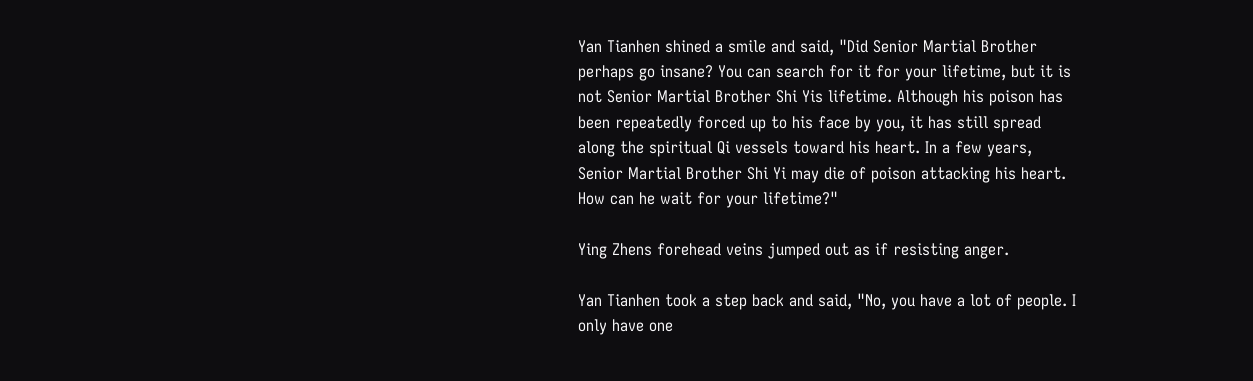Yan Tianhen shined a smile and said, "Did Senior Martial Brother perhaps go insane? You can search for it for your lifetime, but it is not Senior Martial Brother Shi Yis lifetime. Although his poison has been repeatedly forced up to his face by you, it has still spread along the spiritual Qi vessels toward his heart. In a few years, Senior Martial Brother Shi Yi may die of poison attacking his heart. How can he wait for your lifetime?"

Ying Zhens forehead veins jumped out as if resisting anger.

Yan Tianhen took a step back and said, "No, you have a lot of people. I only have one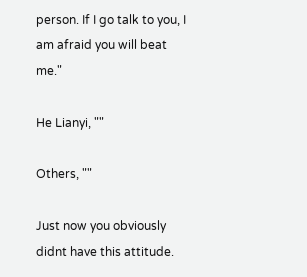person. If I go talk to you, I am afraid you will beat me."

He Lianyi, ""

Others, ""

Just now you obviously didnt have this attitude.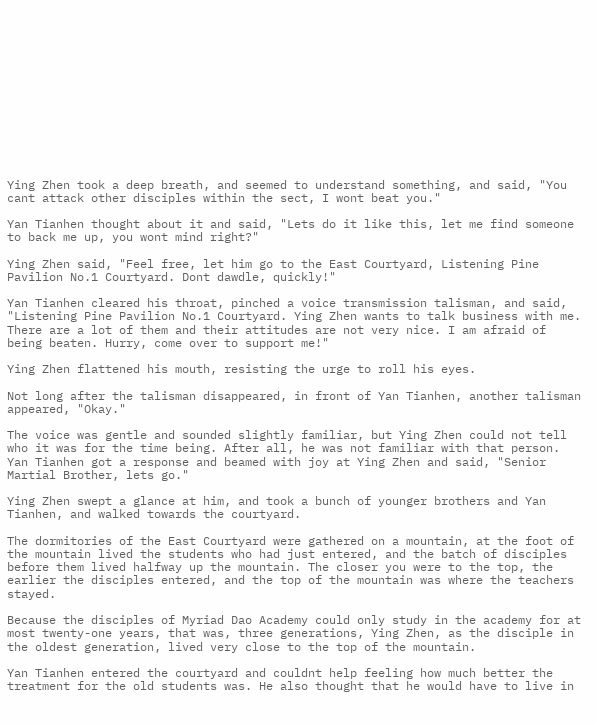Ying Zhen took a deep breath, and seemed to understand something, and said, "You cant attack other disciples within the sect, I wont beat you."

Yan Tianhen thought about it and said, "Lets do it like this, let me find someone to back me up, you wont mind right?"

Ying Zhen said, "Feel free, let him go to the East Courtyard, Listening Pine Pavilion No.1 Courtyard. Dont dawdle, quickly!"

Yan Tianhen cleared his throat, pinched a voice transmission talisman, and said, "Listening Pine Pavilion No.1 Courtyard. Ying Zhen wants to talk business with me. There are a lot of them and their attitudes are not very nice. I am afraid of being beaten. Hurry, come over to support me!"

Ying Zhen flattened his mouth, resisting the urge to roll his eyes.

Not long after the talisman disappeared, in front of Yan Tianhen, another talisman appeared, "Okay."

The voice was gentle and sounded slightly familiar, but Ying Zhen could not tell who it was for the time being. After all, he was not familiar with that person. Yan Tianhen got a response and beamed with joy at Ying Zhen and said, "Senior Martial Brother, lets go."

Ying Zhen swept a glance at him, and took a bunch of younger brothers and Yan Tianhen, and walked towards the courtyard.

The dormitories of the East Courtyard were gathered on a mountain, at the foot of the mountain lived the students who had just entered, and the batch of disciples before them lived halfway up the mountain. The closer you were to the top, the earlier the disciples entered, and the top of the mountain was where the teachers stayed.

Because the disciples of Myriad Dao Academy could only study in the academy for at most twenty-one years, that was, three generations, Ying Zhen, as the disciple in the oldest generation, lived very close to the top of the mountain.

Yan Tianhen entered the courtyard and couldnt help feeling how much better the treatment for the old students was. He also thought that he would have to live in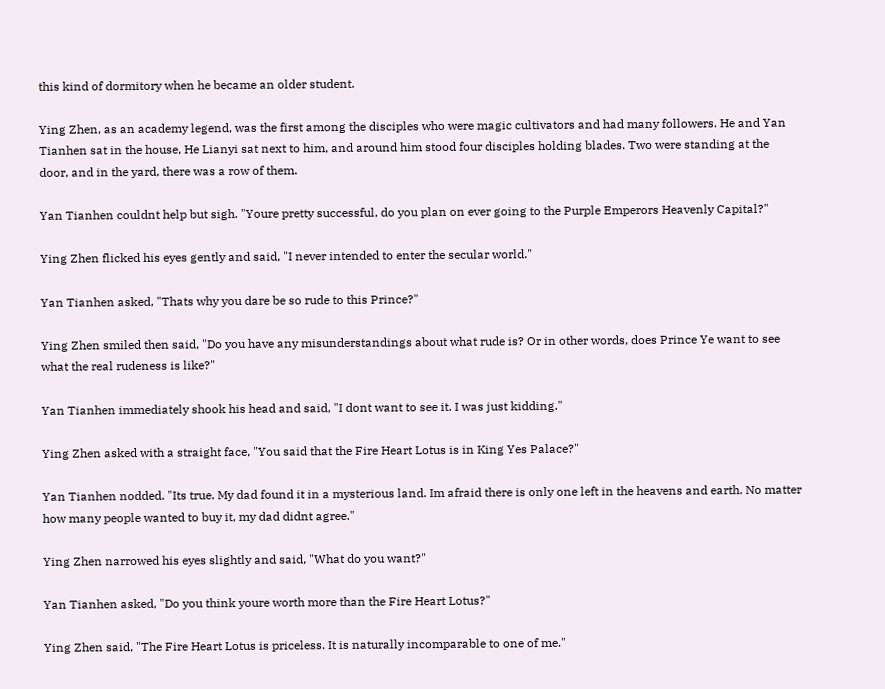this kind of dormitory when he became an older student.

Ying Zhen, as an academy legend, was the first among the disciples who were magic cultivators and had many followers. He and Yan Tianhen sat in the house, He Lianyi sat next to him, and around him stood four disciples holding blades. Two were standing at the door, and in the yard, there was a row of them.

Yan Tianhen couldnt help but sigh. "Youre pretty successful, do you plan on ever going to the Purple Emperors Heavenly Capital?"

Ying Zhen flicked his eyes gently and said, "I never intended to enter the secular world."

Yan Tianhen asked, "Thats why you dare be so rude to this Prince?"

Ying Zhen smiled then said, "Do you have any misunderstandings about what rude is? Or in other words, does Prince Ye want to see what the real rudeness is like?"

Yan Tianhen immediately shook his head and said, "I dont want to see it. I was just kidding."

Ying Zhen asked with a straight face, "You said that the Fire Heart Lotus is in King Yes Palace?"

Yan Tianhen nodded. "Its true. My dad found it in a mysterious land. Im afraid there is only one left in the heavens and earth. No matter how many people wanted to buy it, my dad didnt agree."

Ying Zhen narrowed his eyes slightly and said, "What do you want?"

Yan Tianhen asked, "Do you think youre worth more than the Fire Heart Lotus?"

Ying Zhen said, "The Fire Heart Lotus is priceless. It is naturally incomparable to one of me."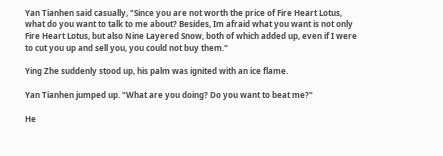Yan Tianhen said casually, "Since you are not worth the price of Fire Heart Lotus, what do you want to talk to me about? Besides, Im afraid what you want is not only Fire Heart Lotus, but also Nine Layered Snow, both of which added up, even if I were to cut you up and sell you, you could not buy them."

Ying Zhe suddenly stood up, his palm was ignited with an ice flame.

Yan Tianhen jumped up. "What are you doing? Do you want to beat me?"

He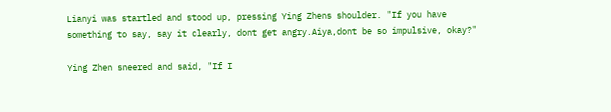Lianyi was startled and stood up, pressing Ying Zhens shoulder. "If you have something to say, say it clearly, dont get angry.Aiya,dont be so impulsive, okay?"

Ying Zhen sneered and said, "If I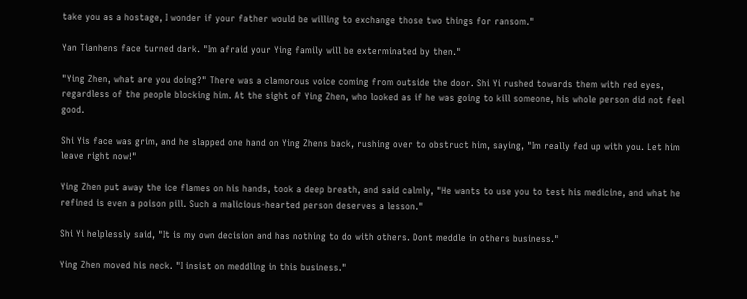take you as a hostage, I wonder if your father would be willing to exchange those two things for ransom."

Yan Tianhens face turned dark. "Im afraid your Ying family will be exterminated by then."

"Ying Zhen, what are you doing?" There was a clamorous voice coming from outside the door. Shi Yi rushed towards them with red eyes, regardless of the people blocking him. At the sight of Ying Zhen, who looked as if he was going to kill someone, his whole person did not feel good.

Shi Yis face was grim, and he slapped one hand on Ying Zhens back, rushing over to obstruct him, saying, "Im really fed up with you. Let him leave right now!"

Ying Zhen put away the ice flames on his hands, took a deep breath, and said calmly, "He wants to use you to test his medicine, and what he refined is even a poison pill. Such a malicious-hearted person deserves a lesson."

Shi Yi helplessly said, "It is my own decision and has nothing to do with others. Dont meddle in others business."

Ying Zhen moved his neck. "I insist on meddling in this business."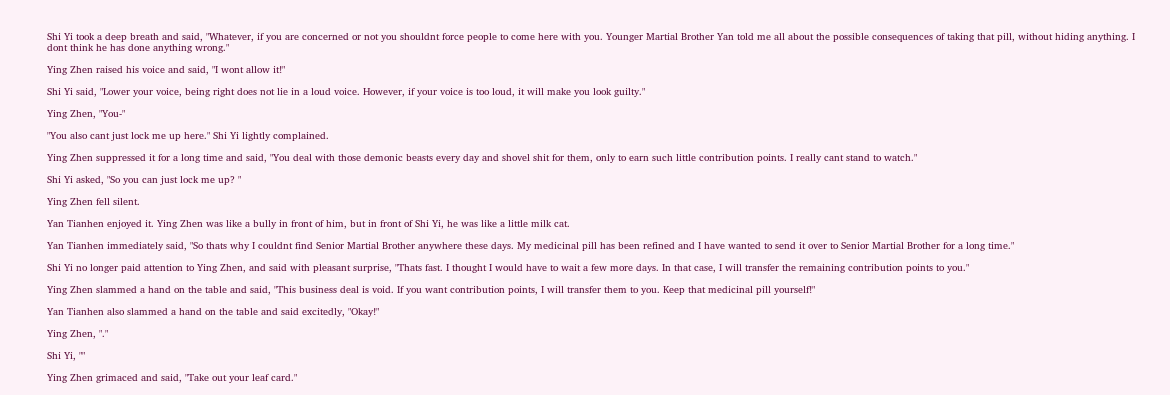Shi Yi took a deep breath and said, "Whatever, if you are concerned or not you shouldnt force people to come here with you. Younger Martial Brother Yan told me all about the possible consequences of taking that pill, without hiding anything. I dont think he has done anything wrong."

Ying Zhen raised his voice and said, "I wont allow it!"

Shi Yi said, "Lower your voice, being right does not lie in a loud voice. However, if your voice is too loud, it will make you look guilty."

Ying Zhen, "You-"

"You also cant just lock me up here." Shi Yi lightly complained.

Ying Zhen suppressed it for a long time and said, "You deal with those demonic beasts every day and shovel shit for them, only to earn such little contribution points. I really cant stand to watch."

Shi Yi asked, "So you can just lock me up? "

Ying Zhen fell silent.

Yan Tianhen enjoyed it. Ying Zhen was like a bully in front of him, but in front of Shi Yi, he was like a little milk cat.

Yan Tianhen immediately said, "So thats why I couldnt find Senior Martial Brother anywhere these days. My medicinal pill has been refined and I have wanted to send it over to Senior Martial Brother for a long time."

Shi Yi no longer paid attention to Ying Zhen, and said with pleasant surprise, "Thats fast. I thought I would have to wait a few more days. In that case, I will transfer the remaining contribution points to you."

Ying Zhen slammed a hand on the table and said, "This business deal is void. If you want contribution points, I will transfer them to you. Keep that medicinal pill yourself!"

Yan Tianhen also slammed a hand on the table and said excitedly, "Okay!"

Ying Zhen, "."

Shi Yi, ""

Ying Zhen grimaced and said, "Take out your leaf card."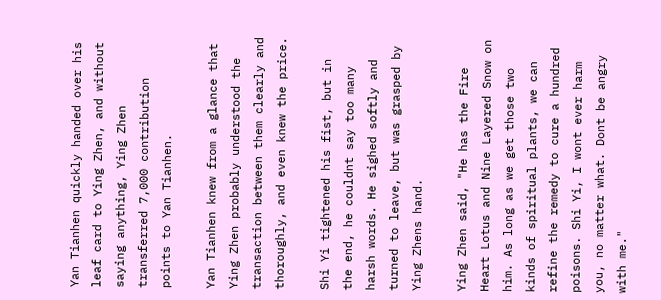Yan Tianhen quickly handed over his leaf card to Ying Zhen, and without saying anything, Ying Zhen transferred 7,000 contribution points to Yan Tianhen.

Yan Tianhen knew from a glance that Ying Zhen probably understood the transaction between them clearly and thoroughly, and even knew the price.

Shi Yi tightened his fist, but in the end, he couldnt say too many harsh words. He sighed softly and turned to leave, but was grasped by Ying Zhens hand.

Ying Zhen said, "He has the Fire Heart Lotus and Nine Layered Snow on him. As long as we get those two kinds of spiritual plants, we can refine the remedy to cure a hundred poisons. Shi Yi, I wont ever harm you, no matter what. Dont be angry with me."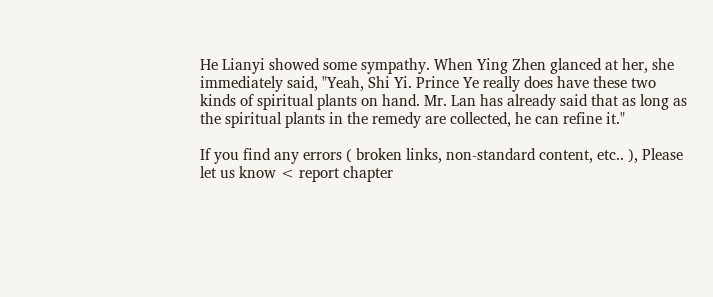He Lianyi showed some sympathy. When Ying Zhen glanced at her, she immediately said, "Yeah, Shi Yi. Prince Ye really does have these two kinds of spiritual plants on hand. Mr. Lan has already said that as long as the spiritual plants in the remedy are collected, he can refine it."

If you find any errors ( broken links, non-standard content, etc.. ), Please let us know < report chapter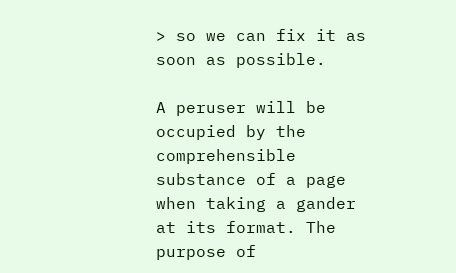> so we can fix it as soon as possible.

A peruser will be occupied by the comprehensible substance of a page when taking a gander at its format. The purpose of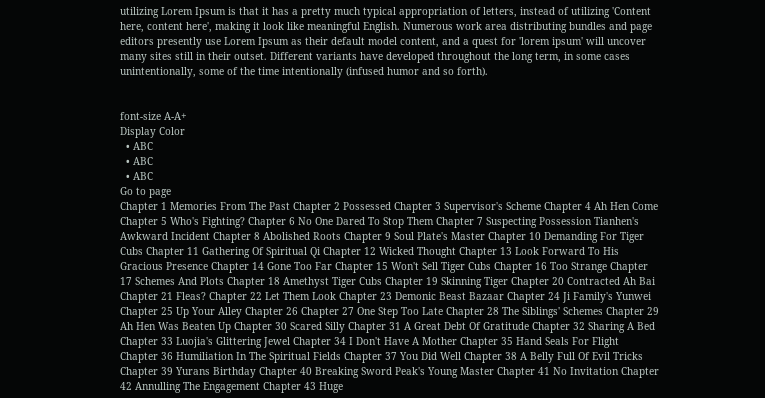utilizing Lorem Ipsum is that it has a pretty much typical appropriation of letters, instead of utilizing 'Content here, content here', making it look like meaningful English. Numerous work area distributing bundles and page editors presently use Lorem Ipsum as their default model content, and a quest for 'lorem ipsum' will uncover many sites still in their outset. Different variants have developed throughout the long term, in some cases unintentionally, some of the time intentionally (infused humor and so forth).


font-size A-A+
Display Color
  • ABC
  • ABC
  • ABC
Go to page
Chapter 1 Memories From The Past Chapter 2 Possessed Chapter 3 Supervisor's Scheme Chapter 4 Ah Hen Come Chapter 5 Who's Fighting? Chapter 6 No One Dared To Stop Them Chapter 7 Suspecting Possession Tianhen's Awkward Incident Chapter 8 Abolished Roots Chapter 9 Soul Plate's Master Chapter 10 Demanding For Tiger Cubs Chapter 11 Gathering Of Spiritual Qi Chapter 12 Wicked Thought Chapter 13 Look Forward To His Gracious Presence Chapter 14 Gone Too Far Chapter 15 Won't Sell Tiger Cubs Chapter 16 Too Strange Chapter 17 Schemes And Plots Chapter 18 Amethyst Tiger Cubs Chapter 19 Skinning Tiger Chapter 20 Contracted Ah Bai Chapter 21 Fleas? Chapter 22 Let Them Look Chapter 23 Demonic Beast Bazaar Chapter 24 Ji Family's Yunwei Chapter 25 Up Your Alley Chapter 26 Chapter 27 One Step Too Late Chapter 28 The Siblings' Schemes Chapter 29 Ah Hen Was Beaten Up Chapter 30 Scared Silly Chapter 31 A Great Debt Of Gratitude Chapter 32 Sharing A Bed Chapter 33 Luojia's Glittering Jewel Chapter 34 I Don't Have A Mother Chapter 35 Hand Seals For Flight Chapter 36 Humiliation In The Spiritual Fields Chapter 37 You Did Well Chapter 38 A Belly Full Of Evil Tricks Chapter 39 Yurans Birthday Chapter 40 Breaking Sword Peak's Young Master Chapter 41 No Invitation Chapter 42 Annulling The Engagement Chapter 43 Huge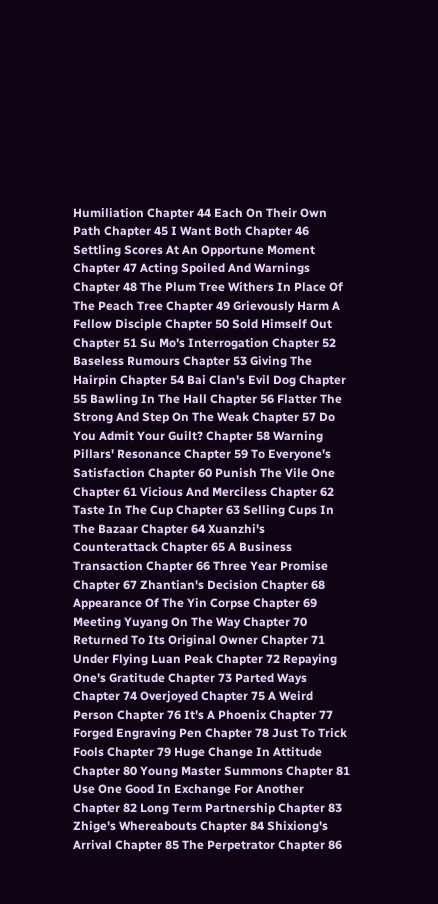Humiliation Chapter 44 Each On Their Own Path Chapter 45 I Want Both Chapter 46 Settling Scores At An Opportune Moment Chapter 47 Acting Spoiled And Warnings Chapter 48 The Plum Tree Withers In Place Of The Peach Tree Chapter 49 Grievously Harm A Fellow Disciple Chapter 50 Sold Himself Out Chapter 51 Su Mo's Interrogation Chapter 52 Baseless Rumours Chapter 53 Giving The Hairpin Chapter 54 Bai Clan's Evil Dog Chapter 55 Bawling In The Hall Chapter 56 Flatter The Strong And Step On The Weak Chapter 57 Do You Admit Your Guilt? Chapter 58 Warning Pillars' Resonance Chapter 59 To Everyone's Satisfaction Chapter 60 Punish The Vile One Chapter 61 Vicious And Merciless Chapter 62 Taste In The Cup Chapter 63 Selling Cups In The Bazaar Chapter 64 Xuanzhi's Counterattack Chapter 65 A Business Transaction Chapter 66 Three Year Promise Chapter 67 Zhantian's Decision Chapter 68 Appearance Of The Yin Corpse Chapter 69 Meeting Yuyang On The Way Chapter 70 Returned To Its Original Owner Chapter 71 Under Flying Luan Peak Chapter 72 Repaying One's Gratitude Chapter 73 Parted Ways Chapter 74 Overjoyed Chapter 75 A Weird Person Chapter 76 It's A Phoenix Chapter 77 Forged Engraving Pen Chapter 78 Just To Trick Fools Chapter 79 Huge Change In Attitude Chapter 80 Young Master Summons Chapter 81 Use One Good In Exchange For Another Chapter 82 Long Term Partnership Chapter 83 Zhige's Whereabouts Chapter 84 Shixiong's Arrival Chapter 85 The Perpetrator Chapter 86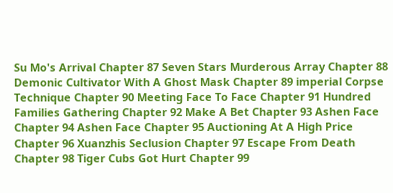Su Mo's Arrival Chapter 87 Seven Stars Murderous Array Chapter 88 Demonic Cultivator With A Ghost Mask Chapter 89 imperial Corpse Technique Chapter 90 Meeting Face To Face Chapter 91 Hundred Families Gathering Chapter 92 Make A Bet Chapter 93 Ashen Face Chapter 94 Ashen Face Chapter 95 Auctioning At A High Price Chapter 96 Xuanzhis Seclusion Chapter 97 Escape From Death Chapter 98 Tiger Cubs Got Hurt Chapter 99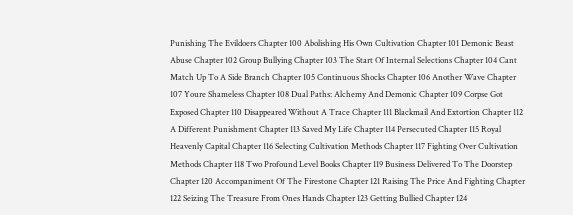Punishing The Evildoers Chapter 100 Abolishing His Own Cultivation Chapter 101 Demonic Beast Abuse Chapter 102 Group Bullying Chapter 103 The Start Of Internal Selections Chapter 104 Cant Match Up To A Side Branch Chapter 105 Continuous Shocks Chapter 106 Another Wave Chapter 107 Youre Shameless Chapter 108 Dual Paths: Alchemy And Demonic Chapter 109 Corpse Got Exposed Chapter 110 Disappeared Without A Trace Chapter 111 Blackmail And Extortion Chapter 112 A Different Punishment Chapter 113 Saved My Life Chapter 114 Persecuted Chapter 115 Royal Heavenly Capital Chapter 116 Selecting Cultivation Methods Chapter 117 Fighting Over Cultivation Methods Chapter 118 Two Profound Level Books Chapter 119 Business Delivered To The Doorstep Chapter 120 Accompaniment Of The Firestone Chapter 121 Raising The Price And Fighting Chapter 122 Seizing The Treasure From Ones Hands Chapter 123 Getting Bullied Chapter 124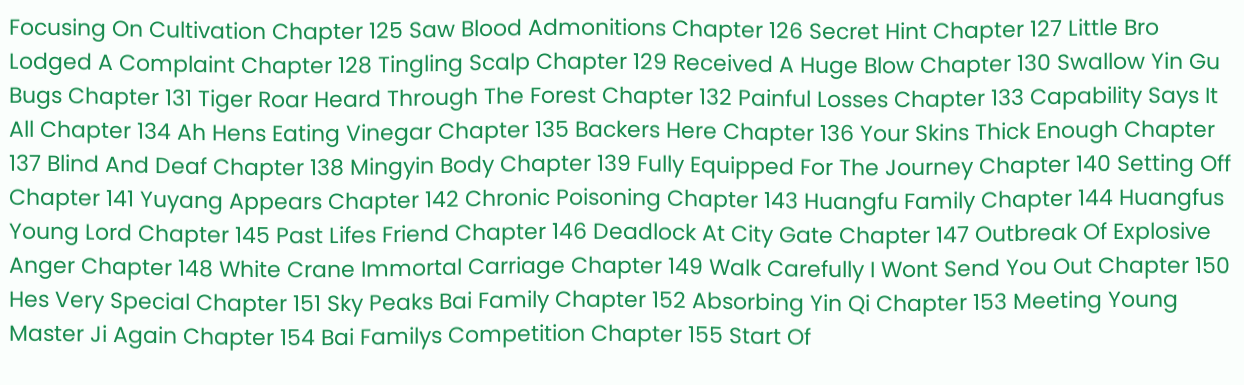Focusing On Cultivation Chapter 125 Saw Blood Admonitions Chapter 126 Secret Hint Chapter 127 Little Bro Lodged A Complaint Chapter 128 Tingling Scalp Chapter 129 Received A Huge Blow Chapter 130 Swallow Yin Gu Bugs Chapter 131 Tiger Roar Heard Through The Forest Chapter 132 Painful Losses Chapter 133 Capability Says It All Chapter 134 Ah Hens Eating Vinegar Chapter 135 Backers Here Chapter 136 Your Skins Thick Enough Chapter 137 Blind And Deaf Chapter 138 Mingyin Body Chapter 139 Fully Equipped For The Journey Chapter 140 Setting Off Chapter 141 Yuyang Appears Chapter 142 Chronic Poisoning Chapter 143 Huangfu Family Chapter 144 Huangfus Young Lord Chapter 145 Past Lifes Friend Chapter 146 Deadlock At City Gate Chapter 147 Outbreak Of Explosive Anger Chapter 148 White Crane Immortal Carriage Chapter 149 Walk Carefully I Wont Send You Out Chapter 150 Hes Very Special Chapter 151 Sky Peaks Bai Family Chapter 152 Absorbing Yin Qi Chapter 153 Meeting Young Master Ji Again Chapter 154 Bai Familys Competition Chapter 155 Start Of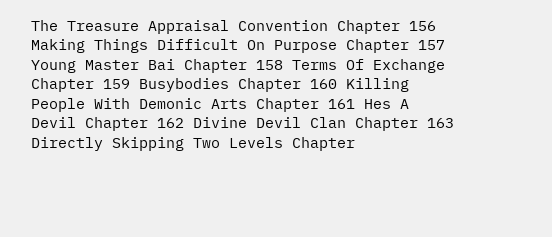The Treasure Appraisal Convention Chapter 156 Making Things Difficult On Purpose Chapter 157 Young Master Bai Chapter 158 Terms Of Exchange Chapter 159 Busybodies Chapter 160 Killing People With Demonic Arts Chapter 161 Hes A Devil Chapter 162 Divine Devil Clan Chapter 163 Directly Skipping Two Levels Chapter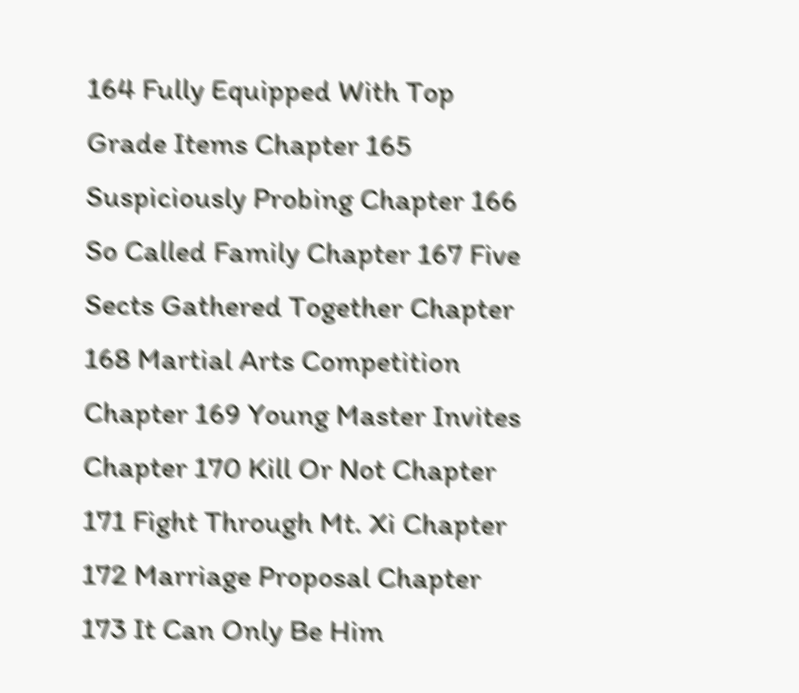164 Fully Equipped With Top Grade Items Chapter 165 Suspiciously Probing Chapter 166 So Called Family Chapter 167 Five Sects Gathered Together Chapter 168 Martial Arts Competition Chapter 169 Young Master Invites Chapter 170 Kill Or Not Chapter 171 Fight Through Mt. Xi Chapter 172 Marriage Proposal Chapter 173 It Can Only Be Him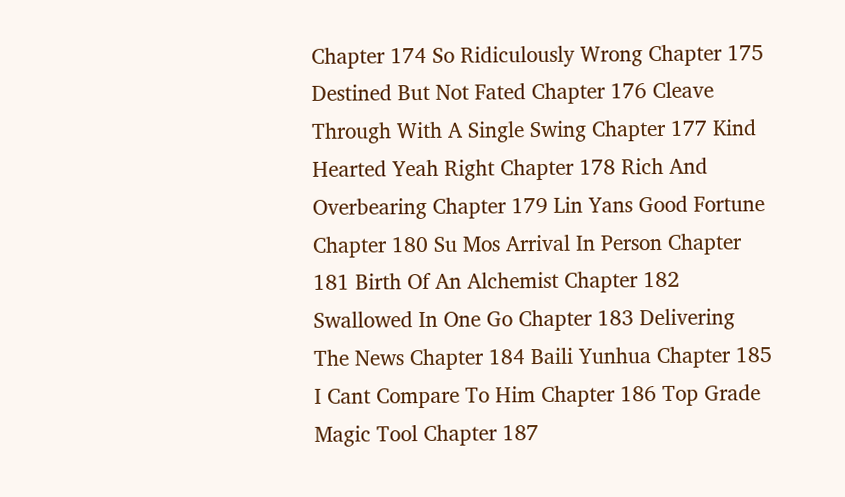Chapter 174 So Ridiculously Wrong Chapter 175 Destined But Not Fated Chapter 176 Cleave Through With A Single Swing Chapter 177 Kind Hearted Yeah Right Chapter 178 Rich And Overbearing Chapter 179 Lin Yans Good Fortune Chapter 180 Su Mos Arrival In Person Chapter 181 Birth Of An Alchemist Chapter 182 Swallowed In One Go Chapter 183 Delivering The News Chapter 184 Baili Yunhua Chapter 185 I Cant Compare To Him Chapter 186 Top Grade Magic Tool Chapter 187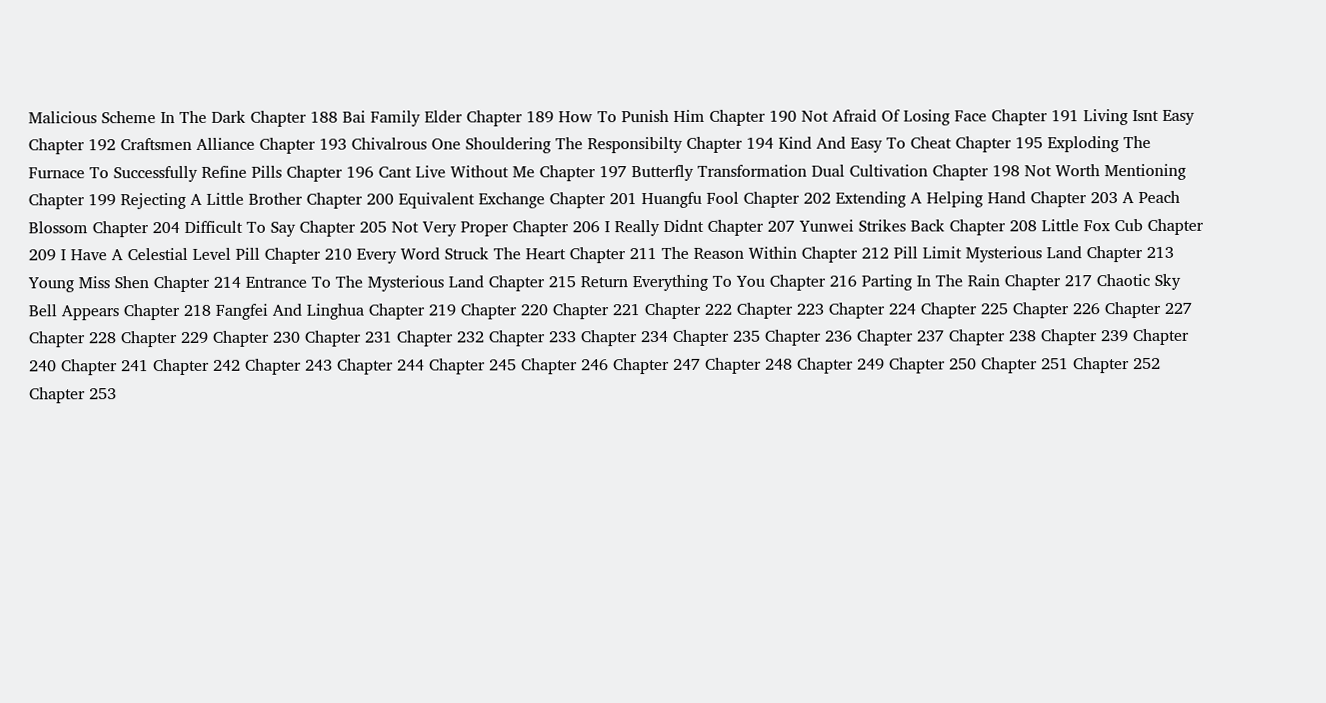Malicious Scheme In The Dark Chapter 188 Bai Family Elder Chapter 189 How To Punish Him Chapter 190 Not Afraid Of Losing Face Chapter 191 Living Isnt Easy Chapter 192 Craftsmen Alliance Chapter 193 Chivalrous One Shouldering The Responsibilty Chapter 194 Kind And Easy To Cheat Chapter 195 Exploding The Furnace To Successfully Refine Pills Chapter 196 Cant Live Without Me Chapter 197 Butterfly Transformation Dual Cultivation Chapter 198 Not Worth Mentioning Chapter 199 Rejecting A Little Brother Chapter 200 Equivalent Exchange Chapter 201 Huangfu Fool Chapter 202 Extending A Helping Hand Chapter 203 A Peach Blossom Chapter 204 Difficult To Say Chapter 205 Not Very Proper Chapter 206 I Really Didnt Chapter 207 Yunwei Strikes Back Chapter 208 Little Fox Cub Chapter 209 I Have A Celestial Level Pill Chapter 210 Every Word Struck The Heart Chapter 211 The Reason Within Chapter 212 Pill Limit Mysterious Land Chapter 213 Young Miss Shen Chapter 214 Entrance To The Mysterious Land Chapter 215 Return Everything To You Chapter 216 Parting In The Rain Chapter 217 Chaotic Sky Bell Appears Chapter 218 Fangfei And Linghua Chapter 219 Chapter 220 Chapter 221 Chapter 222 Chapter 223 Chapter 224 Chapter 225 Chapter 226 Chapter 227 Chapter 228 Chapter 229 Chapter 230 Chapter 231 Chapter 232 Chapter 233 Chapter 234 Chapter 235 Chapter 236 Chapter 237 Chapter 238 Chapter 239 Chapter 240 Chapter 241 Chapter 242 Chapter 243 Chapter 244 Chapter 245 Chapter 246 Chapter 247 Chapter 248 Chapter 249 Chapter 250 Chapter 251 Chapter 252 Chapter 253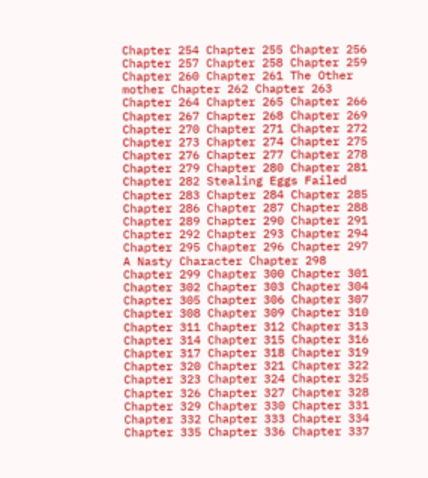Chapter 254 Chapter 255 Chapter 256 Chapter 257 Chapter 258 Chapter 259 Chapter 260 Chapter 261 The Other mother Chapter 262 Chapter 263 Chapter 264 Chapter 265 Chapter 266 Chapter 267 Chapter 268 Chapter 269 Chapter 270 Chapter 271 Chapter 272 Chapter 273 Chapter 274 Chapter 275 Chapter 276 Chapter 277 Chapter 278 Chapter 279 Chapter 280 Chapter 281 Chapter 282 Stealing Eggs Failed Chapter 283 Chapter 284 Chapter 285 Chapter 286 Chapter 287 Chapter 288 Chapter 289 Chapter 290 Chapter 291 Chapter 292 Chapter 293 Chapter 294 Chapter 295 Chapter 296 Chapter 297 A Nasty Character Chapter 298 Chapter 299 Chapter 300 Chapter 301 Chapter 302 Chapter 303 Chapter 304 Chapter 305 Chapter 306 Chapter 307 Chapter 308 Chapter 309 Chapter 310 Chapter 311 Chapter 312 Chapter 313 Chapter 314 Chapter 315 Chapter 316 Chapter 317 Chapter 318 Chapter 319 Chapter 320 Chapter 321 Chapter 322 Chapter 323 Chapter 324 Chapter 325 Chapter 326 Chapter 327 Chapter 328 Chapter 329 Chapter 330 Chapter 331 Chapter 332 Chapter 333 Chapter 334 Chapter 335 Chapter 336 Chapter 337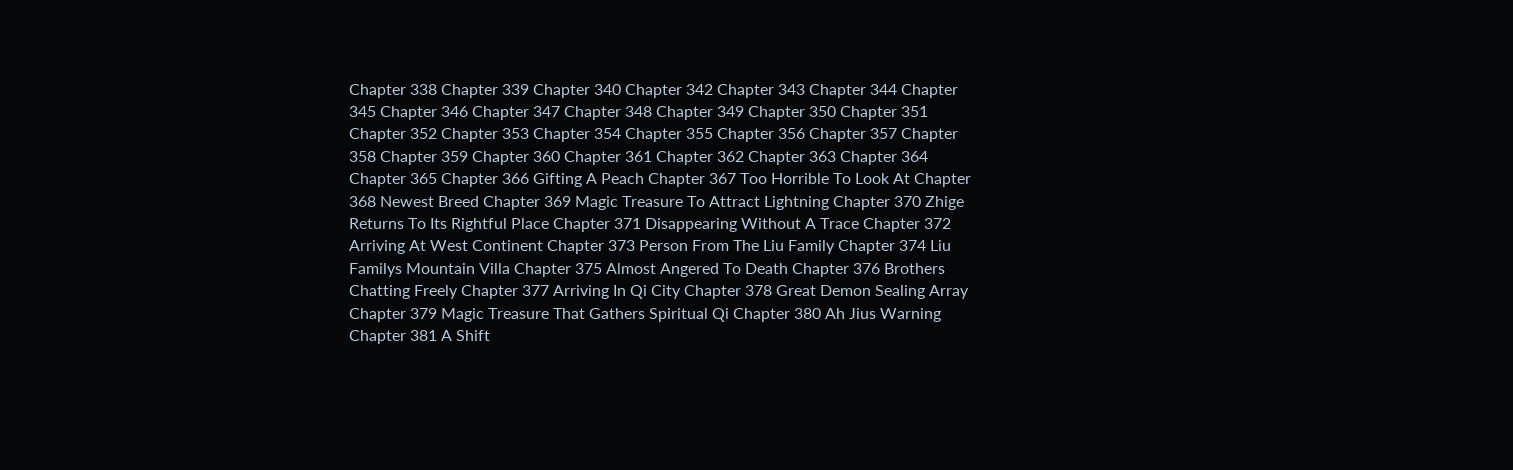Chapter 338 Chapter 339 Chapter 340 Chapter 342 Chapter 343 Chapter 344 Chapter 345 Chapter 346 Chapter 347 Chapter 348 Chapter 349 Chapter 350 Chapter 351 Chapter 352 Chapter 353 Chapter 354 Chapter 355 Chapter 356 Chapter 357 Chapter 358 Chapter 359 Chapter 360 Chapter 361 Chapter 362 Chapter 363 Chapter 364 Chapter 365 Chapter 366 Gifting A Peach Chapter 367 Too Horrible To Look At Chapter 368 Newest Breed Chapter 369 Magic Treasure To Attract Lightning Chapter 370 Zhige Returns To Its Rightful Place Chapter 371 Disappearing Without A Trace Chapter 372 Arriving At West Continent Chapter 373 Person From The Liu Family Chapter 374 Liu Familys Mountain Villa Chapter 375 Almost Angered To Death Chapter 376 Brothers Chatting Freely Chapter 377 Arriving In Qi City Chapter 378 Great Demon Sealing Array Chapter 379 Magic Treasure That Gathers Spiritual Qi Chapter 380 Ah Jius Warning Chapter 381 A Shift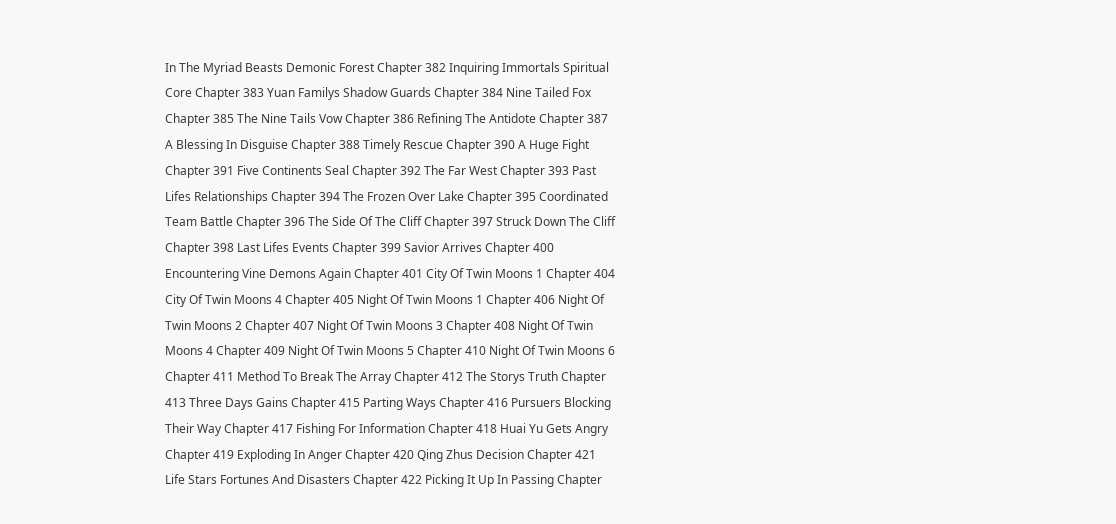In The Myriad Beasts Demonic Forest Chapter 382 Inquiring Immortals Spiritual Core Chapter 383 Yuan Familys Shadow Guards Chapter 384 Nine Tailed Fox Chapter 385 The Nine Tails Vow Chapter 386 Refining The Antidote Chapter 387 A Blessing In Disguise Chapter 388 Timely Rescue Chapter 390 A Huge Fight Chapter 391 Five Continents Seal Chapter 392 The Far West Chapter 393 Past Lifes Relationships Chapter 394 The Frozen Over Lake Chapter 395 Coordinated Team Battle Chapter 396 The Side Of The Cliff Chapter 397 Struck Down The Cliff Chapter 398 Last Lifes Events Chapter 399 Savior Arrives Chapter 400 Encountering Vine Demons Again Chapter 401 City Of Twin Moons 1 Chapter 404 City Of Twin Moons 4 Chapter 405 Night Of Twin Moons 1 Chapter 406 Night Of Twin Moons 2 Chapter 407 Night Of Twin Moons 3 Chapter 408 Night Of Twin Moons 4 Chapter 409 Night Of Twin Moons 5 Chapter 410 Night Of Twin Moons 6 Chapter 411 Method To Break The Array Chapter 412 The Storys Truth Chapter 413 Three Days Gains Chapter 415 Parting Ways Chapter 416 Pursuers Blocking Their Way Chapter 417 Fishing For Information Chapter 418 Huai Yu Gets Angry Chapter 419 Exploding In Anger Chapter 420 Qing Zhus Decision Chapter 421 Life Stars Fortunes And Disasters Chapter 422 Picking It Up In Passing Chapter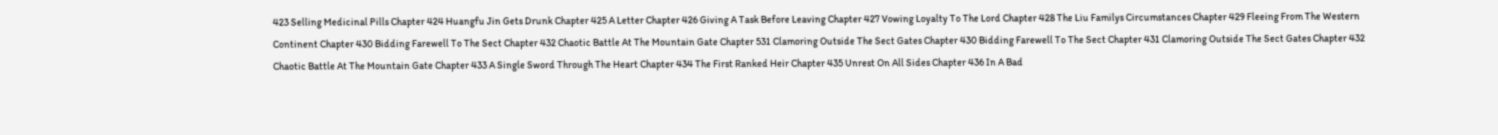423 Selling Medicinal Pills Chapter 424 Huangfu Jin Gets Drunk Chapter 425 A Letter Chapter 426 Giving A Task Before Leaving Chapter 427 Vowing Loyalty To The Lord Chapter 428 The Liu Familys Circumstances Chapter 429 Fleeing From The Western Continent Chapter 430 Bidding Farewell To The Sect Chapter 432 Chaotic Battle At The Mountain Gate Chapter 531 Clamoring Outside The Sect Gates Chapter 430 Bidding Farewell To The Sect Chapter 431 Clamoring Outside The Sect Gates Chapter 432 Chaotic Battle At The Mountain Gate Chapter 433 A Single Sword Through The Heart Chapter 434 The First Ranked Heir Chapter 435 Unrest On All Sides Chapter 436 In A Bad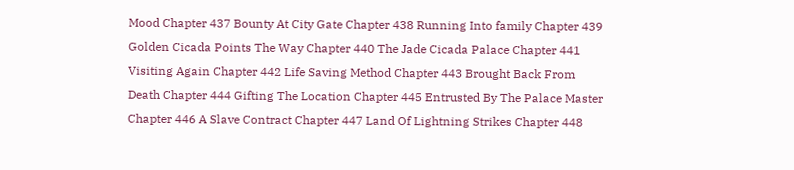Mood Chapter 437 Bounty At City Gate Chapter 438 Running Into family Chapter 439 Golden Cicada Points The Way Chapter 440 The Jade Cicada Palace Chapter 441 Visiting Again Chapter 442 Life Saving Method Chapter 443 Brought Back From Death Chapter 444 Gifting The Location Chapter 445 Entrusted By The Palace Master Chapter 446 A Slave Contract Chapter 447 Land Of Lightning Strikes Chapter 448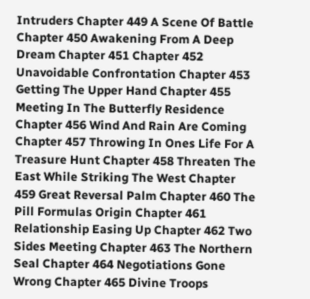Intruders Chapter 449 A Scene Of Battle Chapter 450 Awakening From A Deep Dream Chapter 451 Chapter 452 Unavoidable Confrontation Chapter 453 Getting The Upper Hand Chapter 455 Meeting In The Butterfly Residence Chapter 456 Wind And Rain Are Coming Chapter 457 Throwing In Ones Life For A Treasure Hunt Chapter 458 Threaten The East While Striking The West Chapter 459 Great Reversal Palm Chapter 460 The Pill Formulas Origin Chapter 461 Relationship Easing Up Chapter 462 Two Sides Meeting Chapter 463 The Northern Seal Chapter 464 Negotiations Gone Wrong Chapter 465 Divine Troops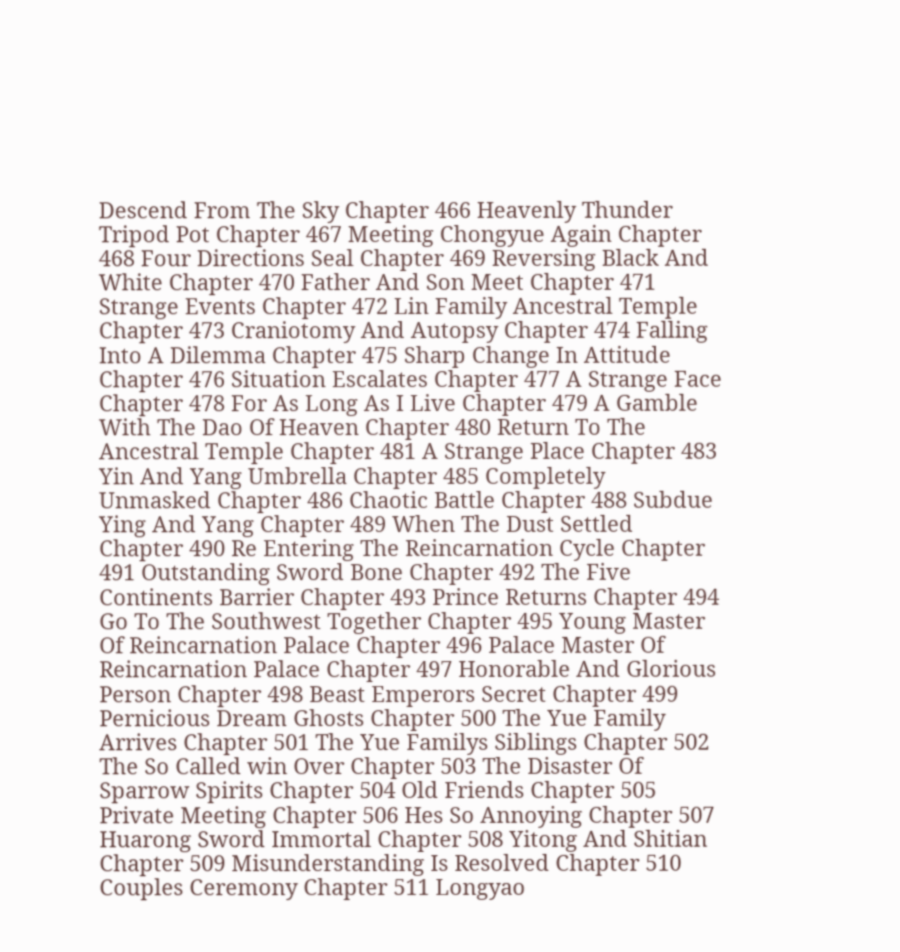Descend From The Sky Chapter 466 Heavenly Thunder Tripod Pot Chapter 467 Meeting Chongyue Again Chapter 468 Four Directions Seal Chapter 469 Reversing Black And White Chapter 470 Father And Son Meet Chapter 471 Strange Events Chapter 472 Lin Family Ancestral Temple Chapter 473 Craniotomy And Autopsy Chapter 474 Falling Into A Dilemma Chapter 475 Sharp Change In Attitude Chapter 476 Situation Escalates Chapter 477 A Strange Face Chapter 478 For As Long As I Live Chapter 479 A Gamble With The Dao Of Heaven Chapter 480 Return To The Ancestral Temple Chapter 481 A Strange Place Chapter 483 Yin And Yang Umbrella Chapter 485 Completely Unmasked Chapter 486 Chaotic Battle Chapter 488 Subdue Ying And Yang Chapter 489 When The Dust Settled Chapter 490 Re Entering The Reincarnation Cycle Chapter 491 Outstanding Sword Bone Chapter 492 The Five Continents Barrier Chapter 493 Prince Returns Chapter 494 Go To The Southwest Together Chapter 495 Young Master Of Reincarnation Palace Chapter 496 Palace Master Of Reincarnation Palace Chapter 497 Honorable And Glorious Person Chapter 498 Beast Emperors Secret Chapter 499 Pernicious Dream Ghosts Chapter 500 The Yue Family Arrives Chapter 501 The Yue Familys Siblings Chapter 502 The So Called win Over Chapter 503 The Disaster Of Sparrow Spirits Chapter 504 Old Friends Chapter 505 Private Meeting Chapter 506 Hes So Annoying Chapter 507 Huarong Sword Immortal Chapter 508 Yitong And Shitian Chapter 509 Misunderstanding Is Resolved Chapter 510 Couples Ceremony Chapter 511 Longyao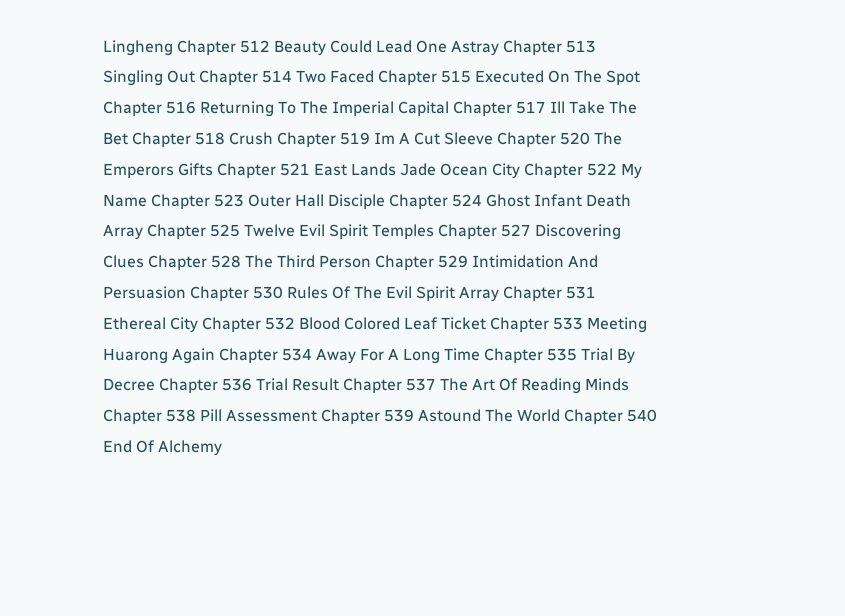Lingheng Chapter 512 Beauty Could Lead One Astray Chapter 513 Singling Out Chapter 514 Two Faced Chapter 515 Executed On The Spot Chapter 516 Returning To The Imperial Capital Chapter 517 Ill Take The Bet Chapter 518 Crush Chapter 519 Im A Cut Sleeve Chapter 520 The Emperors Gifts Chapter 521 East Lands Jade Ocean City Chapter 522 My Name Chapter 523 Outer Hall Disciple Chapter 524 Ghost Infant Death Array Chapter 525 Twelve Evil Spirit Temples Chapter 527 Discovering Clues Chapter 528 The Third Person Chapter 529 Intimidation And Persuasion Chapter 530 Rules Of The Evil Spirit Array Chapter 531 Ethereal City Chapter 532 Blood Colored Leaf Ticket Chapter 533 Meeting Huarong Again Chapter 534 Away For A Long Time Chapter 535 Trial By Decree Chapter 536 Trial Result Chapter 537 The Art Of Reading Minds Chapter 538 Pill Assessment Chapter 539 Astound The World Chapter 540 End Of Alchemy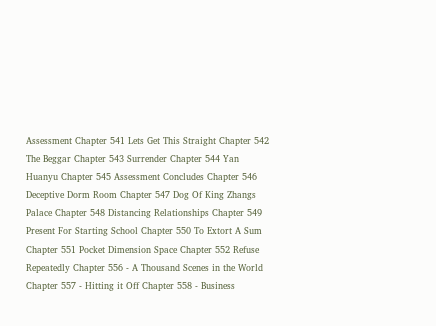Assessment Chapter 541 Lets Get This Straight Chapter 542 The Beggar Chapter 543 Surrender Chapter 544 Yan Huanyu Chapter 545 Assessment Concludes Chapter 546 Deceptive Dorm Room Chapter 547 Dog Of King Zhangs Palace Chapter 548 Distancing Relationships Chapter 549 Present For Starting School Chapter 550 To Extort A Sum Chapter 551 Pocket Dimension Space Chapter 552 Refuse Repeatedly Chapter 556 - A Thousand Scenes in the World Chapter 557 - Hitting it Off Chapter 558 - Business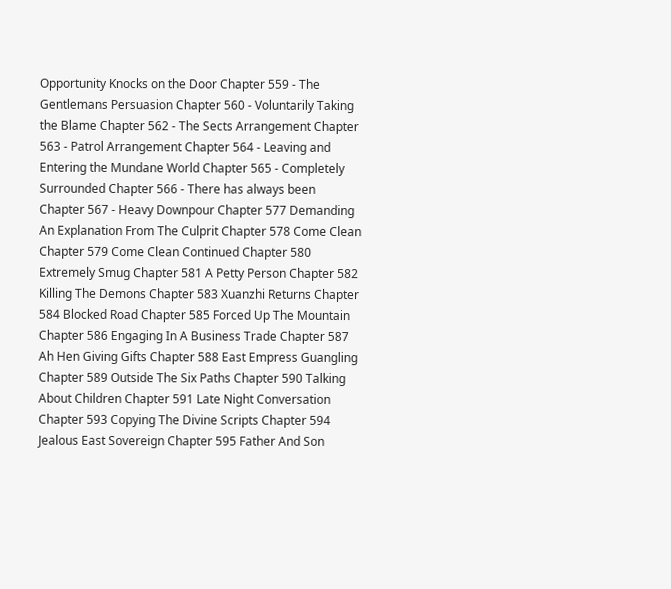Opportunity Knocks on the Door Chapter 559 - The Gentlemans Persuasion Chapter 560 - Voluntarily Taking the Blame Chapter 562 - The Sects Arrangement Chapter 563 - Patrol Arrangement Chapter 564 - Leaving and Entering the Mundane World Chapter 565 - Completely Surrounded Chapter 566 - There has always been Chapter 567 - Heavy Downpour Chapter 577 Demanding An Explanation From The Culprit Chapter 578 Come Clean Chapter 579 Come Clean Continued Chapter 580 Extremely Smug Chapter 581 A Petty Person Chapter 582 Killing The Demons Chapter 583 Xuanzhi Returns Chapter 584 Blocked Road Chapter 585 Forced Up The Mountain Chapter 586 Engaging In A Business Trade Chapter 587 Ah Hen Giving Gifts Chapter 588 East Empress Guangling Chapter 589 Outside The Six Paths Chapter 590 Talking About Children Chapter 591 Late Night Conversation Chapter 593 Copying The Divine Scripts Chapter 594 Jealous East Sovereign Chapter 595 Father And Son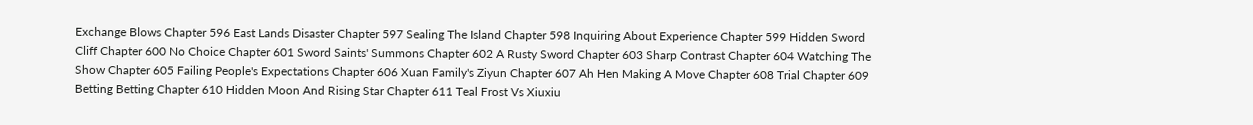Exchange Blows Chapter 596 East Lands Disaster Chapter 597 Sealing The Island Chapter 598 Inquiring About Experience Chapter 599 Hidden Sword Cliff Chapter 600 No Choice Chapter 601 Sword Saints' Summons Chapter 602 A Rusty Sword Chapter 603 Sharp Contrast Chapter 604 Watching The Show Chapter 605 Failing People's Expectations Chapter 606 Xuan Family's Ziyun Chapter 607 Ah Hen Making A Move Chapter 608 Trial Chapter 609 Betting Betting Chapter 610 Hidden Moon And Rising Star Chapter 611 Teal Frost Vs Xiuxiu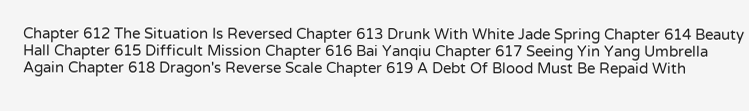Chapter 612 The Situation Is Reversed Chapter 613 Drunk With White Jade Spring Chapter 614 Beauty Hall Chapter 615 Difficult Mission Chapter 616 Bai Yanqiu Chapter 617 Seeing Yin Yang Umbrella Again Chapter 618 Dragon's Reverse Scale Chapter 619 A Debt Of Blood Must Be Repaid With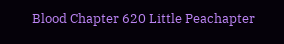Blood Chapter 620 Little Peachapter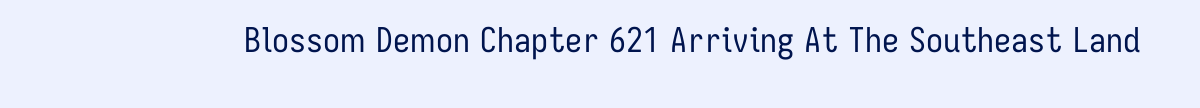Blossom Demon Chapter 621 Arriving At The Southeast Land